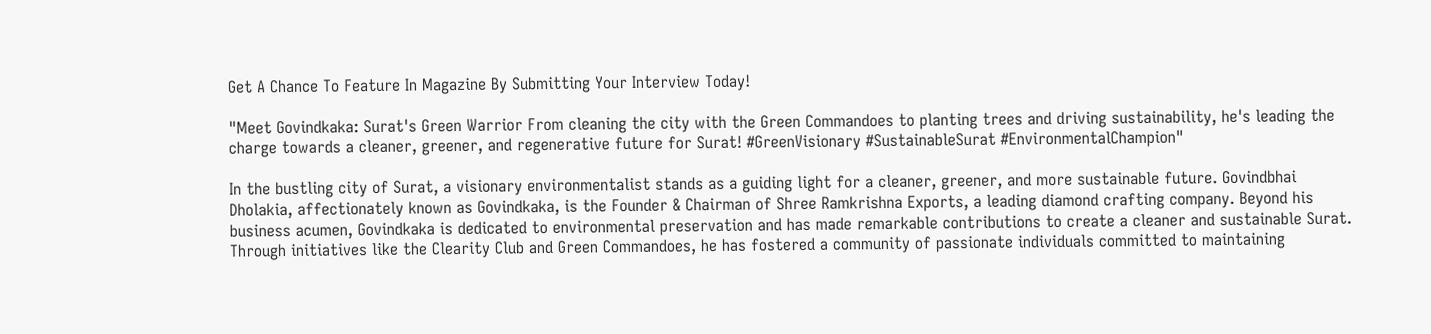Get A Chance To Feature In Magazine By Submitting Your Interview Today!

"Meet Govindkaka: Surat's Green Warrior From cleaning the city with the Green Commandoes to planting trees and driving sustainability, he's leading the charge towards a cleaner, greener, and regenerative future for Surat! #GreenVisionary #SustainableSurat #EnvironmentalChampion"

In the bustling city of Surat, a visionary environmentalist stands as a guiding light for a cleaner, greener, and more sustainable future. Govindbhai Dholakia, affectionately known as Govindkaka, is the Founder & Chairman of Shree Ramkrishna Exports, a leading diamond crafting company. Beyond his business acumen, Govindkaka is dedicated to environmental preservation and has made remarkable contributions to create a cleaner and sustainable Surat. Through initiatives like the Clearity Club and Green Commandoes, he has fostered a community of passionate individuals committed to maintaining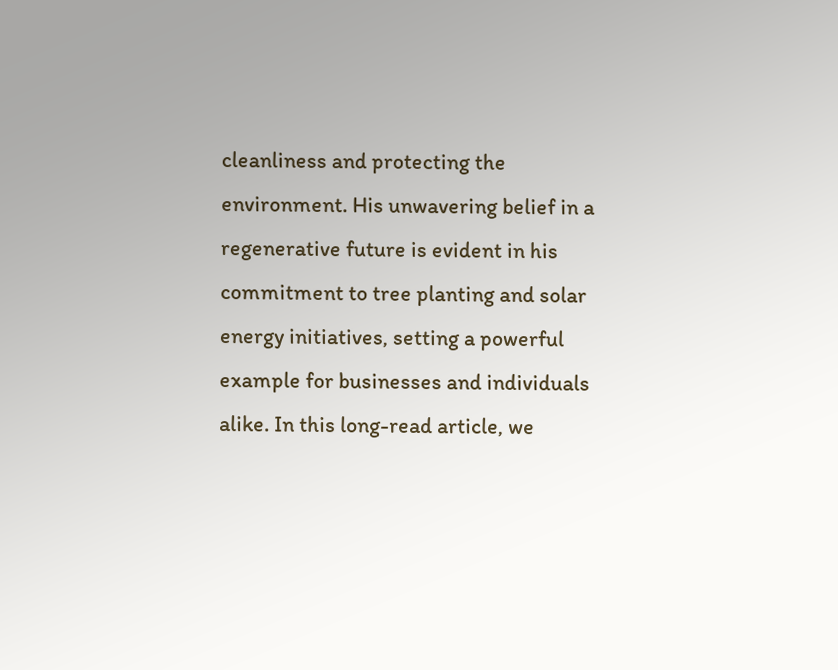cleanliness and protecting the environment. His unwavering belief in a regenerative future is evident in his commitment to tree planting and solar energy initiatives, setting a powerful example for businesses and individuals alike. In this long-read article, we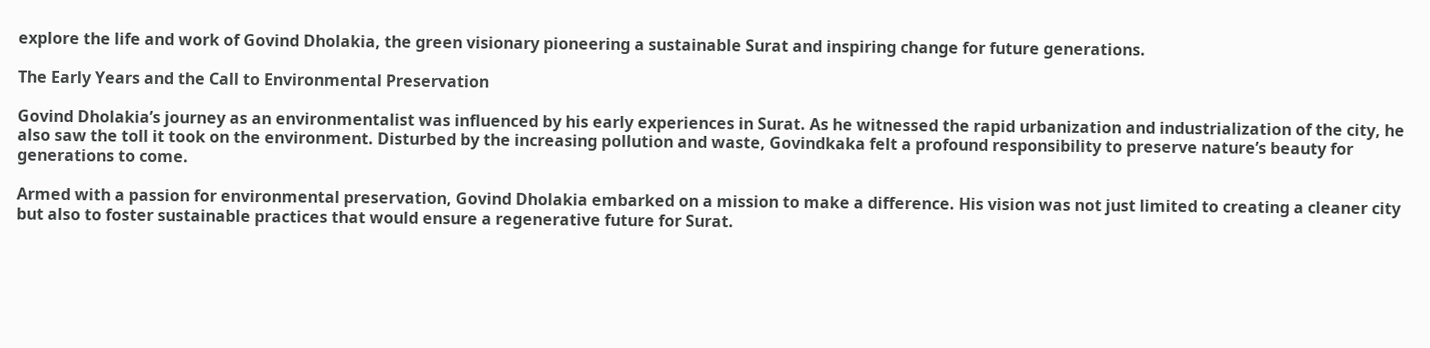explore the life and work of Govind Dholakia, the green visionary pioneering a sustainable Surat and inspiring change for future generations.

The Early Years and the Call to Environmental Preservation

Govind Dholakia’s journey as an environmentalist was influenced by his early experiences in Surat. As he witnessed the rapid urbanization and industrialization of the city, he also saw the toll it took on the environment. Disturbed by the increasing pollution and waste, Govindkaka felt a profound responsibility to preserve nature’s beauty for generations to come.

Armed with a passion for environmental preservation, Govind Dholakia embarked on a mission to make a difference. His vision was not just limited to creating a cleaner city but also to foster sustainable practices that would ensure a regenerative future for Surat.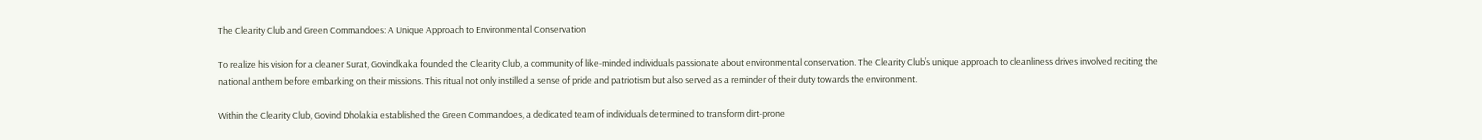The Clearity Club and Green Commandoes: A Unique Approach to Environmental Conservation

To realize his vision for a cleaner Surat, Govindkaka founded the Clearity Club, a community of like-minded individuals passionate about environmental conservation. The Clearity Club’s unique approach to cleanliness drives involved reciting the national anthem before embarking on their missions. This ritual not only instilled a sense of pride and patriotism but also served as a reminder of their duty towards the environment.

Within the Clearity Club, Govind Dholakia established the Green Commandoes, a dedicated team of individuals determined to transform dirt-prone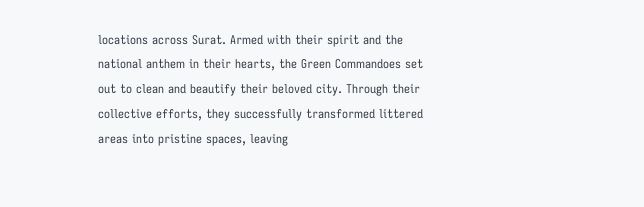locations across Surat. Armed with their spirit and the national anthem in their hearts, the Green Commandoes set out to clean and beautify their beloved city. Through their collective efforts, they successfully transformed littered areas into pristine spaces, leaving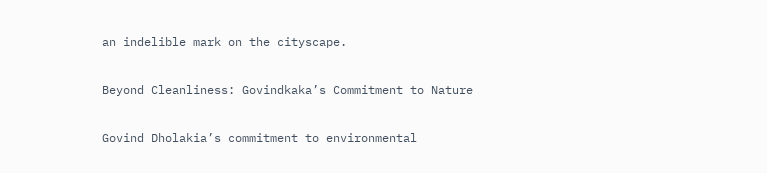an indelible mark on the cityscape.

Beyond Cleanliness: Govindkaka’s Commitment to Nature

Govind Dholakia’s commitment to environmental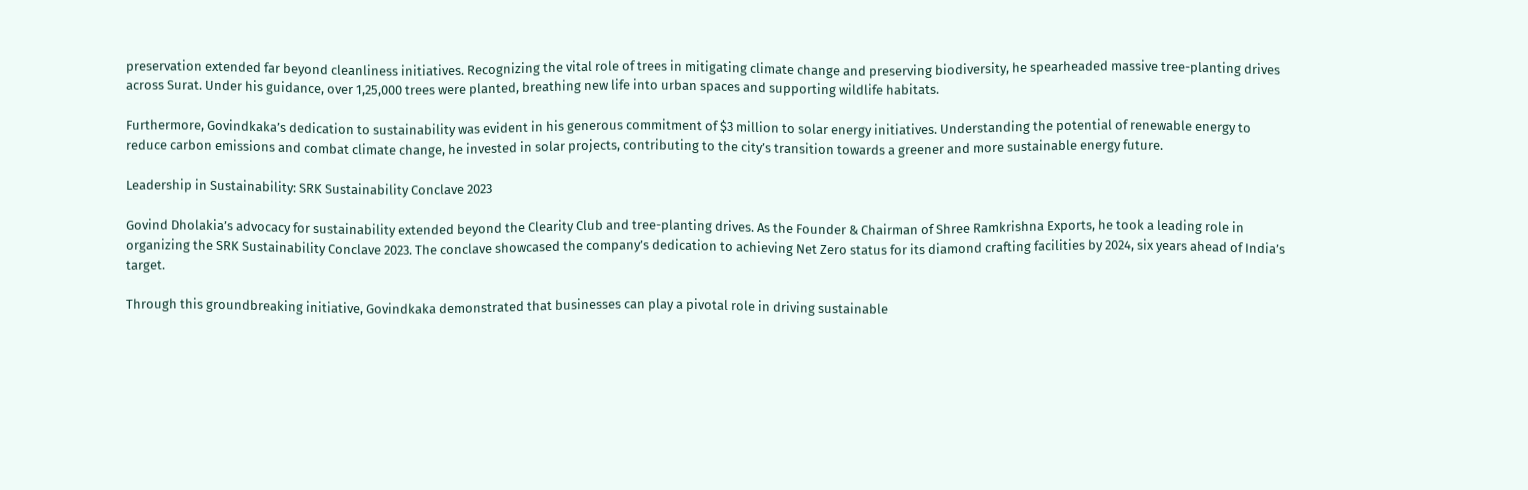preservation extended far beyond cleanliness initiatives. Recognizing the vital role of trees in mitigating climate change and preserving biodiversity, he spearheaded massive tree-planting drives across Surat. Under his guidance, over 1,25,000 trees were planted, breathing new life into urban spaces and supporting wildlife habitats.

Furthermore, Govindkaka’s dedication to sustainability was evident in his generous commitment of $3 million to solar energy initiatives. Understanding the potential of renewable energy to reduce carbon emissions and combat climate change, he invested in solar projects, contributing to the city’s transition towards a greener and more sustainable energy future.

Leadership in Sustainability: SRK Sustainability Conclave 2023

Govind Dholakia’s advocacy for sustainability extended beyond the Clearity Club and tree-planting drives. As the Founder & Chairman of Shree Ramkrishna Exports, he took a leading role in organizing the SRK Sustainability Conclave 2023. The conclave showcased the company’s dedication to achieving Net Zero status for its diamond crafting facilities by 2024, six years ahead of India’s target.

Through this groundbreaking initiative, Govindkaka demonstrated that businesses can play a pivotal role in driving sustainable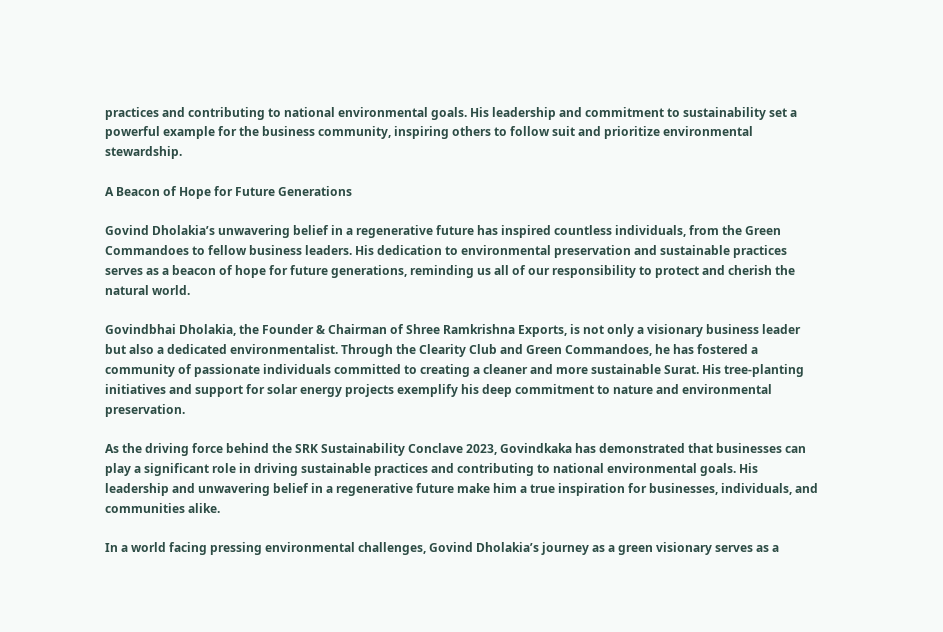practices and contributing to national environmental goals. His leadership and commitment to sustainability set a powerful example for the business community, inspiring others to follow suit and prioritize environmental stewardship.

A Beacon of Hope for Future Generations

Govind Dholakia’s unwavering belief in a regenerative future has inspired countless individuals, from the Green Commandoes to fellow business leaders. His dedication to environmental preservation and sustainable practices serves as a beacon of hope for future generations, reminding us all of our responsibility to protect and cherish the natural world.

Govindbhai Dholakia, the Founder & Chairman of Shree Ramkrishna Exports, is not only a visionary business leader but also a dedicated environmentalist. Through the Clearity Club and Green Commandoes, he has fostered a community of passionate individuals committed to creating a cleaner and more sustainable Surat. His tree-planting initiatives and support for solar energy projects exemplify his deep commitment to nature and environmental preservation.

As the driving force behind the SRK Sustainability Conclave 2023, Govindkaka has demonstrated that businesses can play a significant role in driving sustainable practices and contributing to national environmental goals. His leadership and unwavering belief in a regenerative future make him a true inspiration for businesses, individuals, and communities alike.

In a world facing pressing environmental challenges, Govind Dholakia’s journey as a green visionary serves as a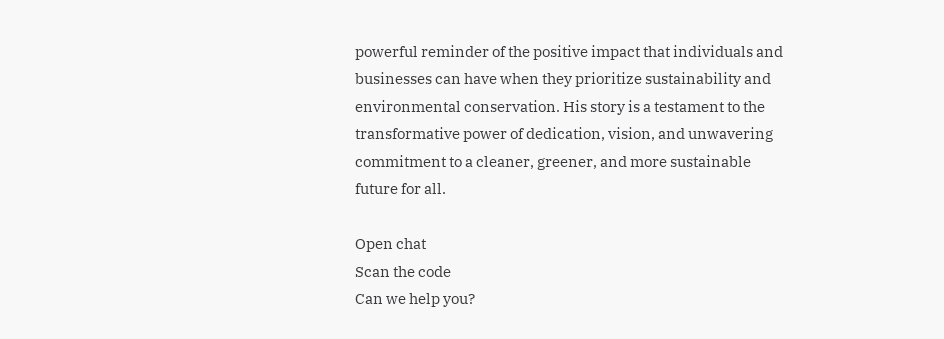powerful reminder of the positive impact that individuals and businesses can have when they prioritize sustainability and environmental conservation. His story is a testament to the transformative power of dedication, vision, and unwavering commitment to a cleaner, greener, and more sustainable future for all.

Open chat
Scan the code
Can we help you?